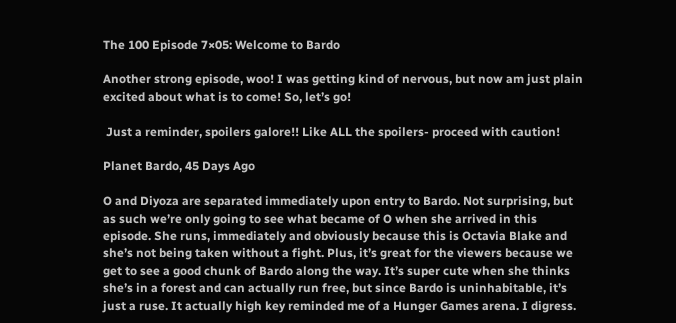The 100 Episode 7×05: Welcome to Bardo

Another strong episode, woo! I was getting kind of nervous, but now am just plain excited about what is to come! So, let’s go!

 Just a reminder, spoilers galore!! Like ALL the spoilers- proceed with caution!

Planet Bardo, 45 Days Ago

O and Diyoza are separated immediately upon entry to Bardo. Not surprising, but as such we’re only going to see what became of O when she arrived in this episode. She runs, immediately and obviously because this is Octavia Blake and she’s not being taken without a fight. Plus, it’s great for the viewers because we get to see a good chunk of Bardo along the way. It’s super cute when she thinks she’s in a forest and can actually run free, but since Bardo is uninhabitable, it’s just a ruse. It actually high key reminded me of a Hunger Games arena. I digress.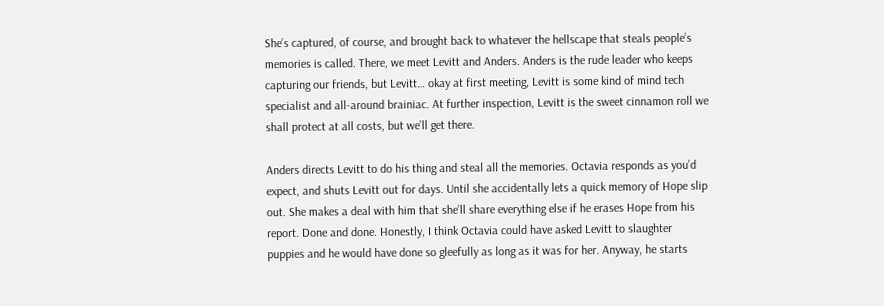She’s captured, of course, and brought back to whatever the hellscape that steals people’s memories is called. There, we meet Levitt and Anders. Anders is the rude leader who keeps capturing our friends, but Levitt… okay at first meeting, Levitt is some kind of mind tech specialist and all-around brainiac. At further inspection, Levitt is the sweet cinnamon roll we shall protect at all costs, but we’ll get there.

Anders directs Levitt to do his thing and steal all the memories. Octavia responds as you’d expect, and shuts Levitt out for days. Until she accidentally lets a quick memory of Hope slip out. She makes a deal with him that she’ll share everything else if he erases Hope from his report. Done and done. Honestly, I think Octavia could have asked Levitt to slaughter puppies and he would have done so gleefully as long as it was for her. Anyway, he starts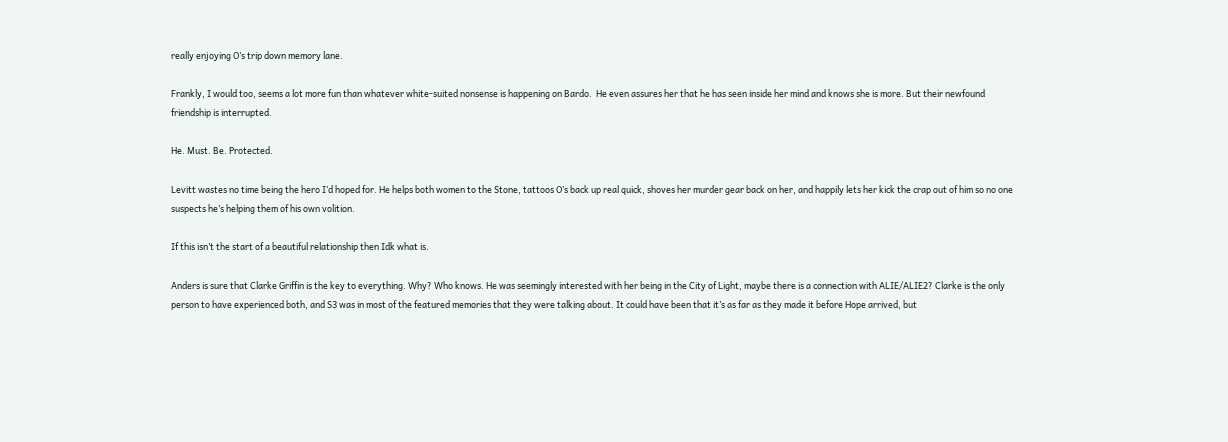really enjoying O’s trip down memory lane.

Frankly, I would too, seems a lot more fun than whatever white-suited nonsense is happening on Bardo.  He even assures her that he has seen inside her mind and knows she is more. But their newfound friendship is interrupted.

He. Must. Be. Protected.

Levitt wastes no time being the hero I’d hoped for. He helps both women to the Stone, tattoos O’s back up real quick, shoves her murder gear back on her, and happily lets her kick the crap out of him so no one suspects he’s helping them of his own volition.

If this isn’t the start of a beautiful relationship then Idk what is.

Anders is sure that Clarke Griffin is the key to everything. Why? Who knows. He was seemingly interested with her being in the City of Light, maybe there is a connection with ALIE/ALIE2? Clarke is the only person to have experienced both, and S3 was in most of the featured memories that they were talking about. It could have been that it’s as far as they made it before Hope arrived, but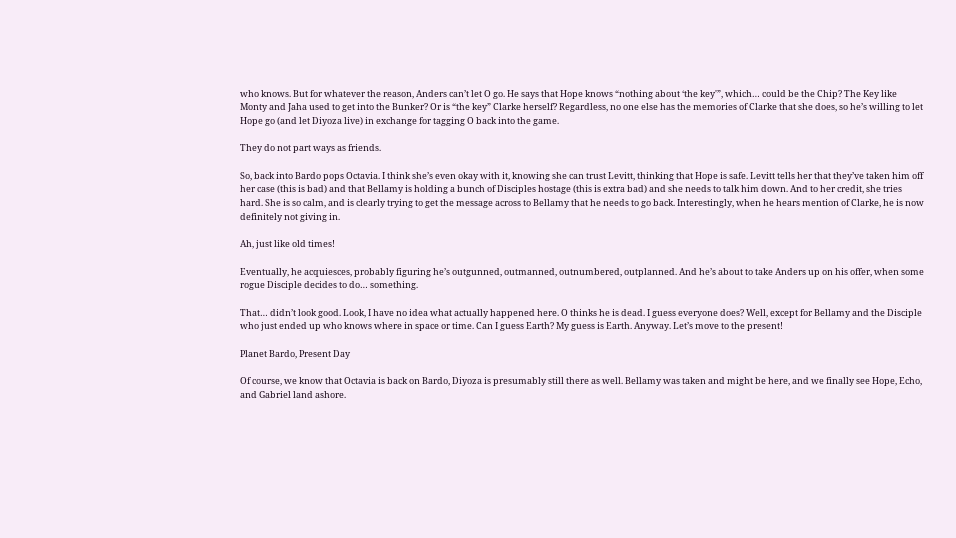who knows. But for whatever the reason, Anders can’t let O go. He says that Hope knows “nothing about ‘the key'”, which… could be the Chip? The Key like Monty and Jaha used to get into the Bunker? Or is “the key” Clarke herself? Regardless, no one else has the memories of Clarke that she does, so he’s willing to let Hope go (and let Diyoza live) in exchange for tagging O back into the game.

They do not part ways as friends.

So, back into Bardo pops Octavia. I think she’s even okay with it, knowing she can trust Levitt, thinking that Hope is safe. Levitt tells her that they’ve taken him off her case (this is bad) and that Bellamy is holding a bunch of Disciples hostage (this is extra bad) and she needs to talk him down. And to her credit, she tries hard. She is so calm, and is clearly trying to get the message across to Bellamy that he needs to go back. Interestingly, when he hears mention of Clarke, he is now definitely not giving in.

Ah, just like old times!

Eventually, he acquiesces, probably figuring he’s outgunned, outmanned, outnumbered, outplanned. And he’s about to take Anders up on his offer, when some rogue Disciple decides to do… something.

That… didn’t look good. Look, I have no idea what actually happened here. O thinks he is dead. I guess everyone does? Well, except for Bellamy and the Disciple who just ended up who knows where in space or time. Can I guess Earth? My guess is Earth. Anyway. Let’s move to the present!

Planet Bardo, Present Day

Of course, we know that Octavia is back on Bardo, Diyoza is presumably still there as well. Bellamy was taken and might be here, and we finally see Hope, Echo, and Gabriel land ashore.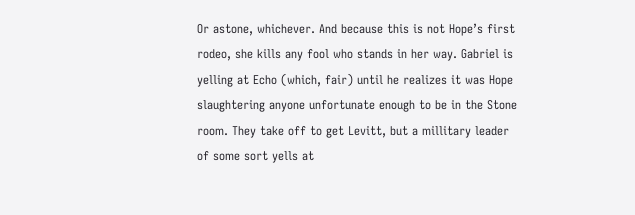Or astone, whichever. And because this is not Hope’s first rodeo, she kills any fool who stands in her way. Gabriel is yelling at Echo (which, fair) until he realizes it was Hope slaughtering anyone unfortunate enough to be in the Stone room. They take off to get Levitt, but a millitary leader of some sort yells at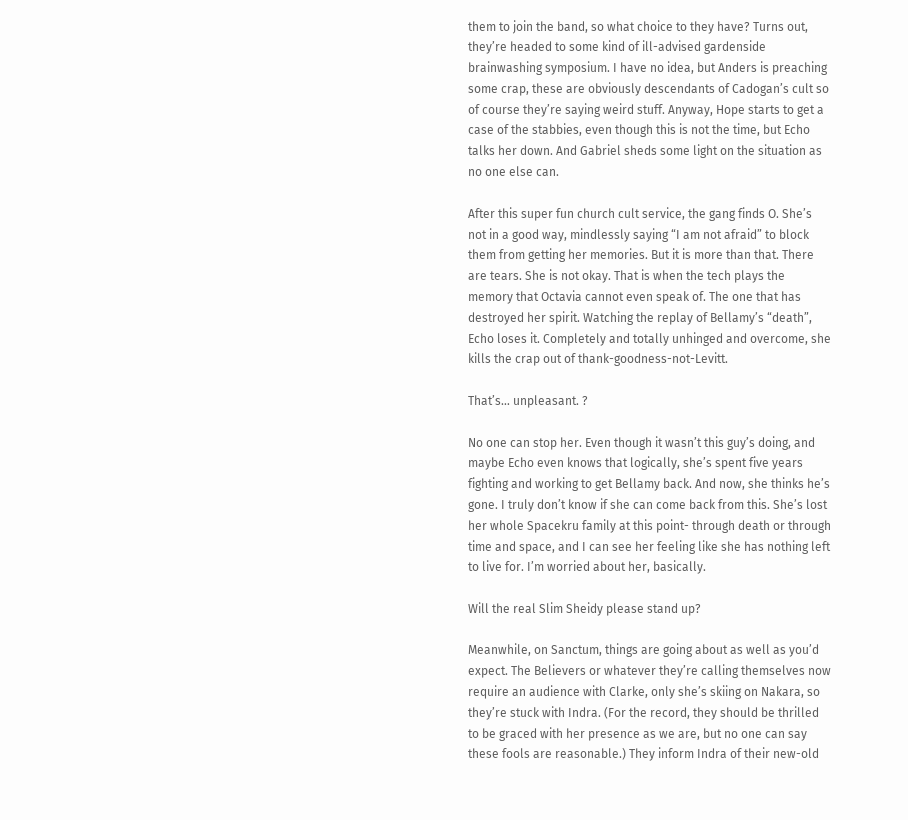them to join the band, so what choice to they have? Turns out, they’re headed to some kind of ill-advised gardenside brainwashing symposium. I have no idea, but Anders is preaching some crap, these are obviously descendants of Cadogan’s cult so of course they’re saying weird stuff. Anyway, Hope starts to get a case of the stabbies, even though this is not the time, but Echo talks her down. And Gabriel sheds some light on the situation as no one else can.

After this super fun church cult service, the gang finds O. She’s not in a good way, mindlessly saying “I am not afraid” to block them from getting her memories. But it is more than that. There are tears. She is not okay. That is when the tech plays the memory that Octavia cannot even speak of. The one that has destroyed her spirit. Watching the replay of Bellamy’s “death”, Echo loses it. Completely and totally unhinged and overcome, she kills the crap out of thank-goodness-not-Levitt.

That’s… unpleasant. ?

No one can stop her. Even though it wasn’t this guy’s doing, and maybe Echo even knows that logically, she’s spent five years fighting and working to get Bellamy back. And now, she thinks he’s gone. I truly don’t know if she can come back from this. She’s lost her whole Spacekru family at this point- through death or through time and space, and I can see her feeling like she has nothing left to live for. I’m worried about her, basically.

Will the real Slim Sheidy please stand up?

Meanwhile, on Sanctum, things are going about as well as you’d expect. The Believers or whatever they’re calling themselves now require an audience with Clarke, only she’s skiing on Nakara, so they’re stuck with Indra. (For the record, they should be thrilled to be graced with her presence as we are, but no one can say these fools are reasonable.) They inform Indra of their new-old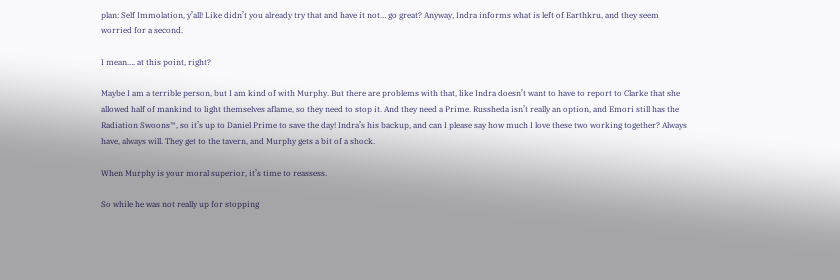plan: Self Immolation, y’all! Like didn’t you already try that and have it not… go great? Anyway, Indra informs what is left of Earthkru, and they seem worried for a second.

I mean…. at this point, right?

Maybe I am a terrible person, but I am kind of with Murphy. But there are problems with that, like Indra doesn’t want to have to report to Clarke that she allowed half of mankind to light themselves aflame, so they need to stop it. And they need a Prime. Russheda isn’t really an option, and Emori still has the Radiation Swoons™, so it’s up to Daniel Prime to save the day! Indra’s his backup, and can I please say how much I love these two working together? Always have, always will. They get to the tavern, and Murphy gets a bit of a shock.

When Murphy is your moral superior, it’s time to reassess.

So while he was not really up for stopping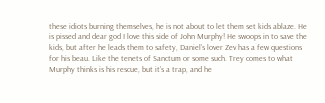these idiots burning themselves, he is not about to let them set kids ablaze. He is pissed and dear god I love this side of John Murphy! He swoops in to save the kids, but after he leads them to safety, Daniel’s lover Zev has a few questions for his beau. Like the tenets of Sanctum or some such. Trey comes to what Murphy thinks is his rescue, but it’s a trap, and he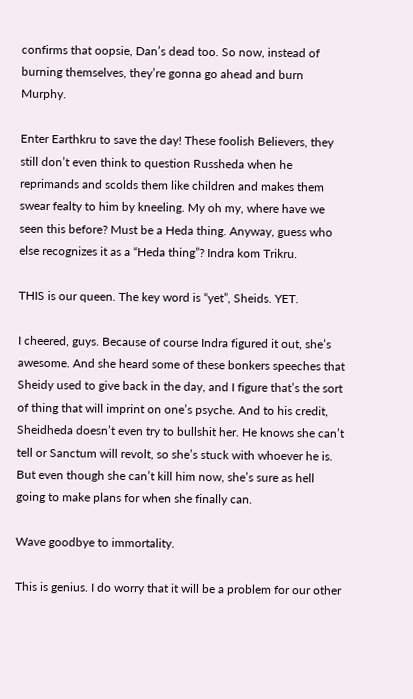confirms that oopsie, Dan’s dead too. So now, instead of burning themselves, they’re gonna go ahead and burn Murphy.

Enter Earthkru to save the day! These foolish Believers, they still don’t even think to question Russheda when he reprimands and scolds them like children and makes them swear fealty to him by kneeling. My oh my, where have we seen this before? Must be a Heda thing. Anyway, guess who else recognizes it as a “Heda thing”? Indra kom Trikru.

THIS is our queen. The key word is “yet”, Sheids. YET.

I cheered, guys. Because of course Indra figured it out, she’s awesome. And she heard some of these bonkers speeches that Sheidy used to give back in the day, and I figure that’s the sort of thing that will imprint on one’s psyche. And to his credit, Sheidheda doesn’t even try to bullshit her. He knows she can’t tell or Sanctum will revolt, so she’s stuck with whoever he is. But even though she can’t kill him now, she’s sure as hell going to make plans for when she finally can.

Wave goodbye to immortality.

This is genius. I do worry that it will be a problem for our other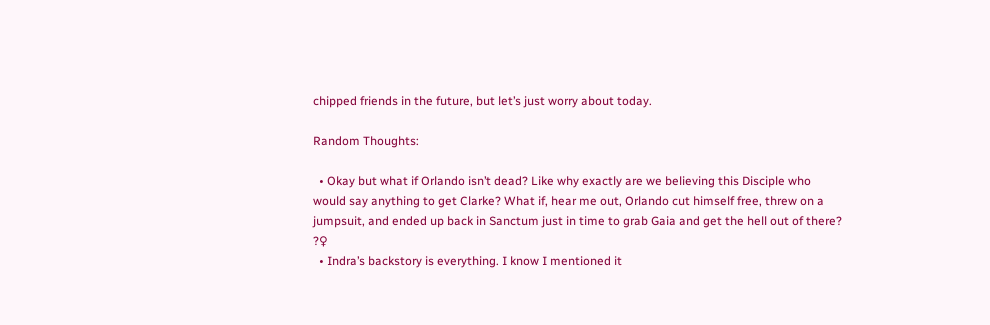chipped friends in the future, but let’s just worry about today.

Random Thoughts:

  • Okay but what if Orlando isn’t dead? Like why exactly are we believing this Disciple who would say anything to get Clarke? What if, hear me out, Orlando cut himself free, threw on a jumpsuit, and ended up back in Sanctum just in time to grab Gaia and get the hell out of there? ?♀
  • Indra’s backstory is everything. I know I mentioned it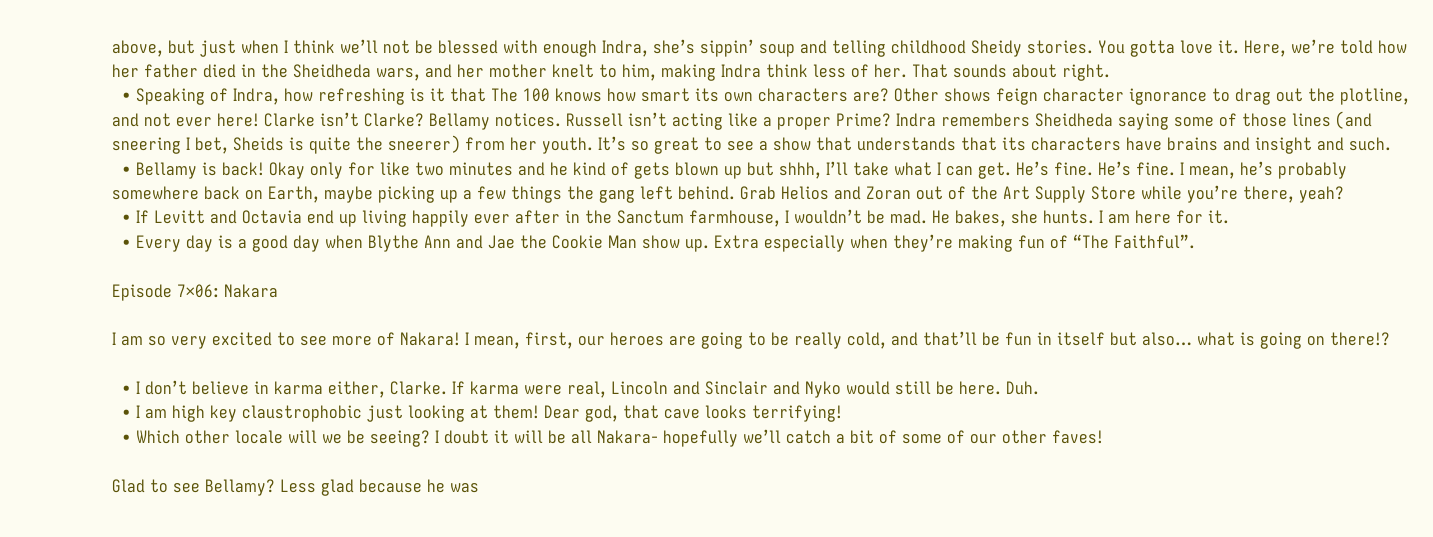above, but just when I think we’ll not be blessed with enough Indra, she’s sippin’ soup and telling childhood Sheidy stories. You gotta love it. Here, we’re told how her father died in the Sheidheda wars, and her mother knelt to him, making Indra think less of her. That sounds about right.
  • Speaking of Indra, how refreshing is it that The 100 knows how smart its own characters are? Other shows feign character ignorance to drag out the plotline, and not ever here! Clarke isn’t Clarke? Bellamy notices. Russell isn’t acting like a proper Prime? Indra remembers Sheidheda saying some of those lines (and sneering I bet, Sheids is quite the sneerer) from her youth. It’s so great to see a show that understands that its characters have brains and insight and such.
  • Bellamy is back! Okay only for like two minutes and he kind of gets blown up but shhh, I’ll take what I can get. He’s fine. He’s fine. I mean, he’s probably somewhere back on Earth, maybe picking up a few things the gang left behind. Grab Helios and Zoran out of the Art Supply Store while you’re there, yeah?
  • If Levitt and Octavia end up living happily ever after in the Sanctum farmhouse, I wouldn’t be mad. He bakes, she hunts. I am here for it.
  • Every day is a good day when Blythe Ann and Jae the Cookie Man show up. Extra especially when they’re making fun of “The Faithful”.

Episode 7×06: Nakara

I am so very excited to see more of Nakara! I mean, first, our heroes are going to be really cold, and that’ll be fun in itself but also… what is going on there!?

  • I don’t believe in karma either, Clarke. If karma were real, Lincoln and Sinclair and Nyko would still be here. Duh.
  • I am high key claustrophobic just looking at them! Dear god, that cave looks terrifying!
  • Which other locale will we be seeing? I doubt it will be all Nakara- hopefully we’ll catch a bit of some of our other faves!

Glad to see Bellamy? Less glad because he was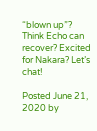“blown up”? Think Echo can recover? Excited for Nakara? Let’s chat!

Posted June 21, 2020 by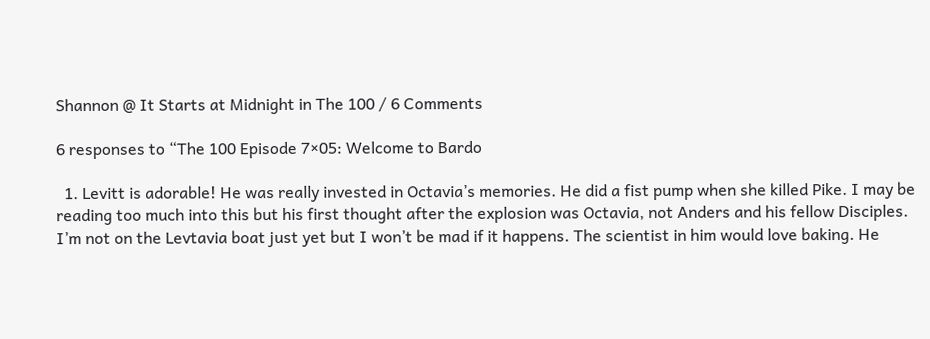Shannon @ It Starts at Midnight in The 100 / 6 Comments

6 responses to “The 100 Episode 7×05: Welcome to Bardo

  1. Levitt is adorable! He was really invested in Octavia’s memories. He did a fist pump when she killed Pike. I may be reading too much into this but his first thought after the explosion was Octavia, not Anders and his fellow Disciples. I’m not on the Levtavia boat just yet but I won’t be mad if it happens. The scientist in him would love baking. He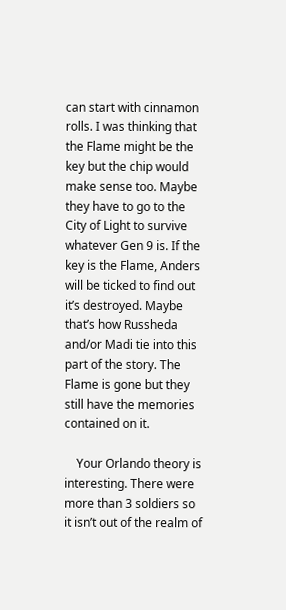can start with cinnamon rolls. I was thinking that the Flame might be the key but the chip would make sense too. Maybe they have to go to the City of Light to survive whatever Gen 9 is. If the key is the Flame, Anders will be ticked to find out it’s destroyed. Maybe that’s how Russheda and/or Madi tie into this part of the story. The Flame is gone but they still have the memories contained on it.

    Your Orlando theory is interesting. There were more than 3 soldiers so it isn’t out of the realm of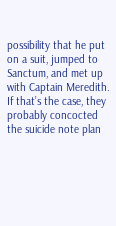possibility that he put on a suit, jumped to Sanctum, and met up with Captain Meredith. If that’s the case, they probably concocted the suicide note plan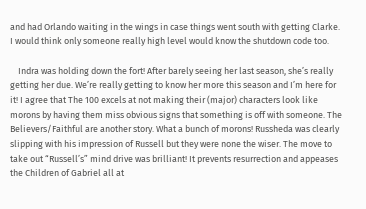and had Orlando waiting in the wings in case things went south with getting Clarke. I would think only someone really high level would know the shutdown code too.

    Indra was holding down the fort! After barely seeing her last season, she’s really getting her due. We’re really getting to know her more this season and I’m here for it! I agree that The 100 excels at not making their (major) characters look like morons by having them miss obvious signs that something is off with someone. The Believers/Faithful are another story. What a bunch of morons! Russheda was clearly slipping with his impression of Russell but they were none the wiser. The move to take out “Russell’s” mind drive was brilliant! It prevents resurrection and appeases the Children of Gabriel all at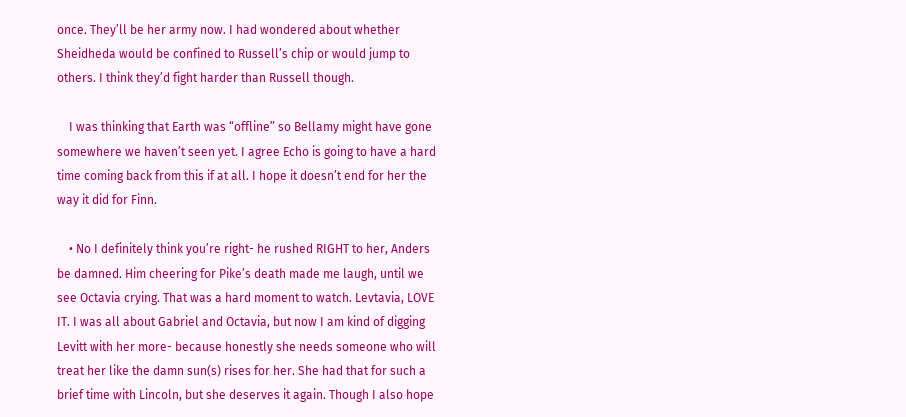once. They’ll be her army now. I had wondered about whether Sheidheda would be confined to Russell’s chip or would jump to others. I think they’d fight harder than Russell though.

    I was thinking that Earth was “offline” so Bellamy might have gone somewhere we haven’t seen yet. I agree Echo is going to have a hard time coming back from this if at all. I hope it doesn’t end for her the way it did for Finn.

    • No I definitely think you’re right- he rushed RIGHT to her, Anders be damned. Him cheering for Pike’s death made me laugh, until we see Octavia crying. That was a hard moment to watch. Levtavia, LOVE IT. I was all about Gabriel and Octavia, but now I am kind of digging Levitt with her more- because honestly she needs someone who will treat her like the damn sun(s) rises for her. She had that for such a brief time with Lincoln, but she deserves it again. Though I also hope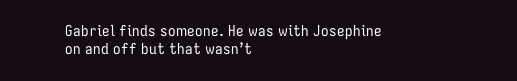Gabriel finds someone. He was with Josephine on and off but that wasn’t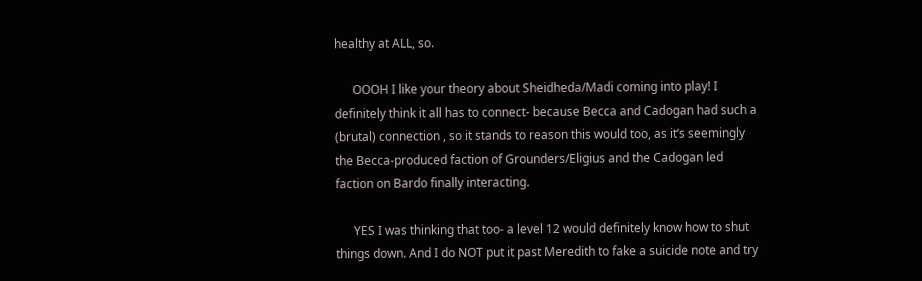healthy at ALL, so.

      OOOH I like your theory about Sheidheda/Madi coming into play! I definitely think it all has to connect- because Becca and Cadogan had such a (brutal) connection , so it stands to reason this would too, as it’s seemingly the Becca-produced faction of Grounders/Eligius and the Cadogan led faction on Bardo finally interacting.

      YES I was thinking that too- a level 12 would definitely know how to shut things down. And I do NOT put it past Meredith to fake a suicide note and try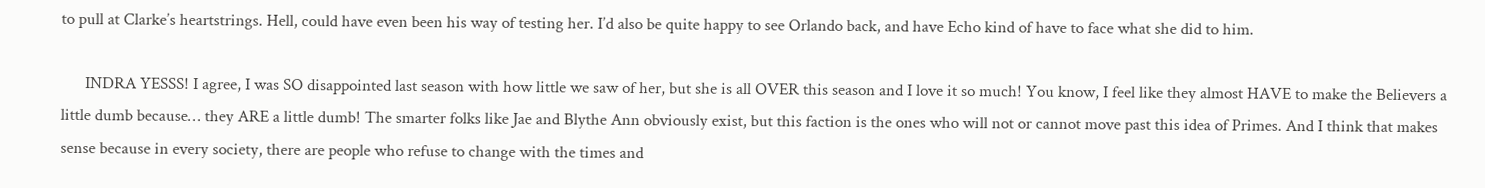to pull at Clarke’s heartstrings. Hell, could have even been his way of testing her. I’d also be quite happy to see Orlando back, and have Echo kind of have to face what she did to him.

      INDRA YESSS! I agree, I was SO disappointed last season with how little we saw of her, but she is all OVER this season and I love it so much! You know, I feel like they almost HAVE to make the Believers a little dumb because… they ARE a little dumb! The smarter folks like Jae and Blythe Ann obviously exist, but this faction is the ones who will not or cannot move past this idea of Primes. And I think that makes sense because in every society, there are people who refuse to change with the times and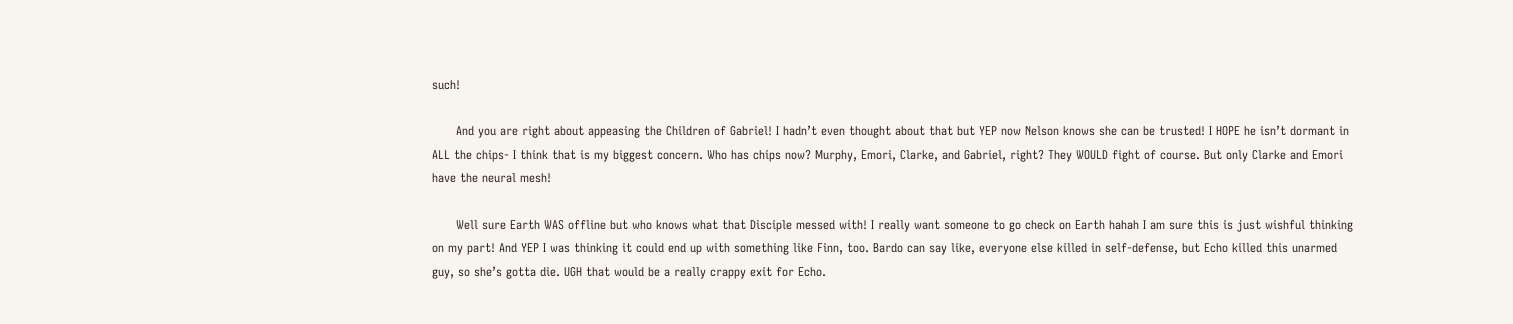such!

      And you are right about appeasing the Children of Gabriel! I hadn’t even thought about that but YEP now Nelson knows she can be trusted! I HOPE he isn’t dormant in ALL the chips- I think that is my biggest concern. Who has chips now? Murphy, Emori, Clarke, and Gabriel, right? They WOULD fight of course. But only Clarke and Emori have the neural mesh!

      Well sure Earth WAS offline but who knows what that Disciple messed with! I really want someone to go check on Earth hahah I am sure this is just wishful thinking on my part! And YEP I was thinking it could end up with something like Finn, too. Bardo can say like, everyone else killed in self-defense, but Echo killed this unarmed guy, so she’s gotta die. UGH that would be a really crappy exit for Echo.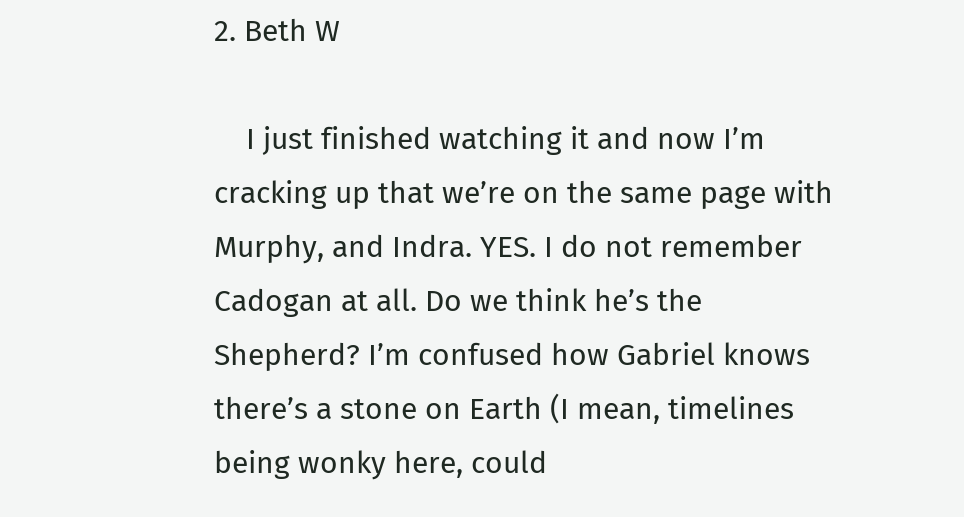2. Beth W

    I just finished watching it and now I’m cracking up that we’re on the same page with Murphy, and Indra. YES. I do not remember Cadogan at all. Do we think he’s the Shepherd? I’m confused how Gabriel knows there’s a stone on Earth (I mean, timelines being wonky here, could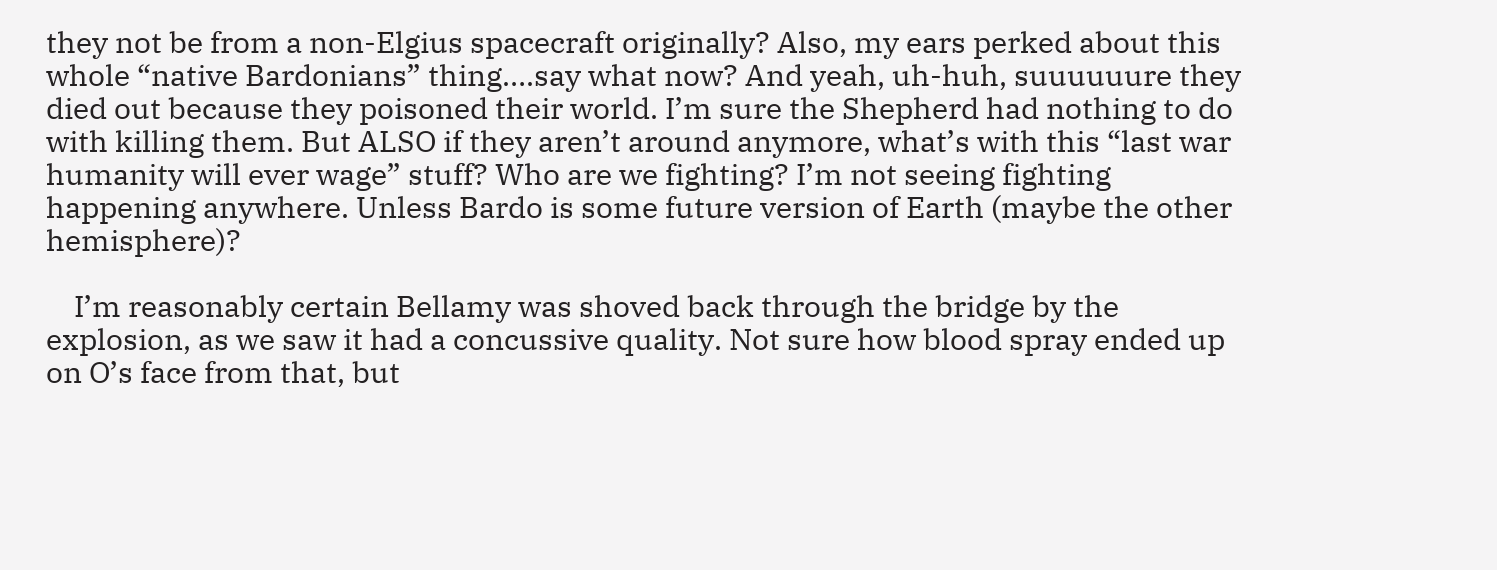they not be from a non-Elgius spacecraft originally? Also, my ears perked about this whole “native Bardonians” thing….say what now? And yeah, uh-huh, suuuuuure they died out because they poisoned their world. I’m sure the Shepherd had nothing to do with killing them. But ALSO if they aren’t around anymore, what’s with this “last war humanity will ever wage” stuff? Who are we fighting? I’m not seeing fighting happening anywhere. Unless Bardo is some future version of Earth (maybe the other hemisphere)?

    I’m reasonably certain Bellamy was shoved back through the bridge by the explosion, as we saw it had a concussive quality. Not sure how blood spray ended up on O’s face from that, but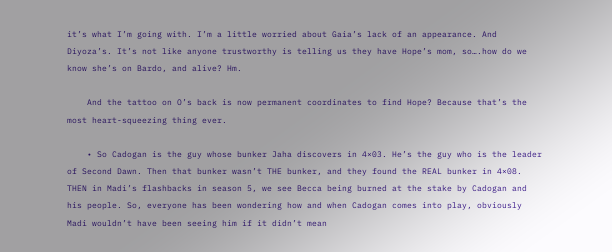it’s what I’m going with. I’m a little worried about Gaia’s lack of an appearance. And Diyoza’s. It’s not like anyone trustworthy is telling us they have Hope’s mom, so….how do we know she’s on Bardo, and alive? Hm.

    And the tattoo on O’s back is now permanent coordinates to find Hope? Because that’s the most heart-squeezing thing ever.

    • So Cadogan is the guy whose bunker Jaha discovers in 4×03. He’s the guy who is the leader of Second Dawn. Then that bunker wasn’t THE bunker, and they found the REAL bunker in 4×08. THEN in Madi’s flashbacks in season 5, we see Becca being burned at the stake by Cadogan and his people. So, everyone has been wondering how and when Cadogan comes into play, obviously Madi wouldn’t have been seeing him if it didn’t mean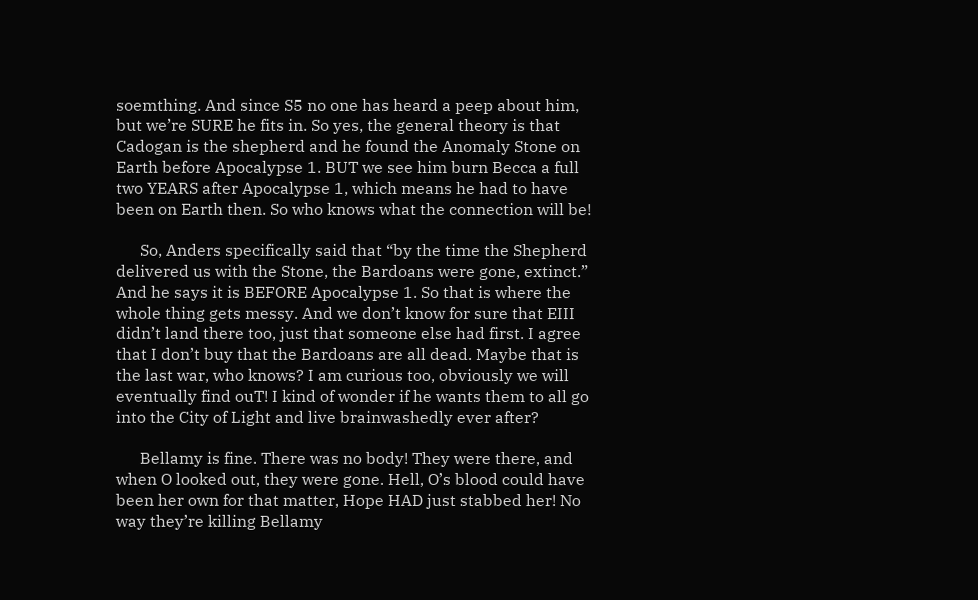soemthing. And since S5 no one has heard a peep about him, but we’re SURE he fits in. So yes, the general theory is that Cadogan is the shepherd and he found the Anomaly Stone on Earth before Apocalypse 1. BUT we see him burn Becca a full two YEARS after Apocalypse 1, which means he had to have been on Earth then. So who knows what the connection will be!

      So, Anders specifically said that “by the time the Shepherd delivered us with the Stone, the Bardoans were gone, extinct.” And he says it is BEFORE Apocalypse 1. So that is where the whole thing gets messy. And we don’t know for sure that EIII didn’t land there too, just that someone else had first. I agree that I don’t buy that the Bardoans are all dead. Maybe that is the last war, who knows? I am curious too, obviously we will eventually find ouT! I kind of wonder if he wants them to all go into the City of Light and live brainwashedly ever after?

      Bellamy is fine. There was no body! They were there, and when O looked out, they were gone. Hell, O’s blood could have been her own for that matter, Hope HAD just stabbed her! No way they’re killing Bellamy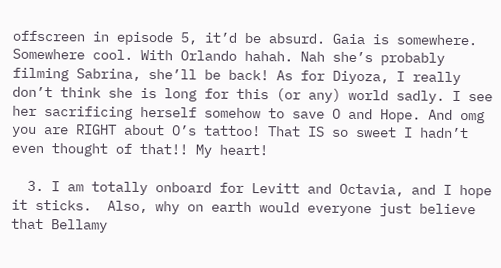offscreen in episode 5, it’d be absurd. Gaia is somewhere. Somewhere cool. With Orlando hahah. Nah she’s probably filming Sabrina, she’ll be back! As for Diyoza, I really don’t think she is long for this (or any) world sadly. I see her sacrificing herself somehow to save O and Hope. And omg you are RIGHT about O’s tattoo! That IS so sweet I hadn’t even thought of that!! My heart!

  3. I am totally onboard for Levitt and Octavia, and I hope it sticks.  Also, why on earth would everyone just believe that Bellamy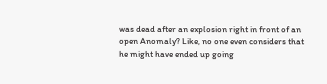was dead after an explosion right in front of an open Anomaly? Like, no one even considers that he might have ended up going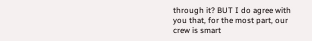through it? BUT I do agree with you that, for the most part, our crew is smart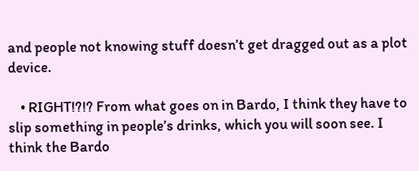and people not knowing stuff doesn’t get dragged out as a plot device.

    • RIGHT!?!? From what goes on in Bardo, I think they have to slip something in people’s drinks, which you will soon see. I think the Bardo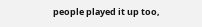people played it up too,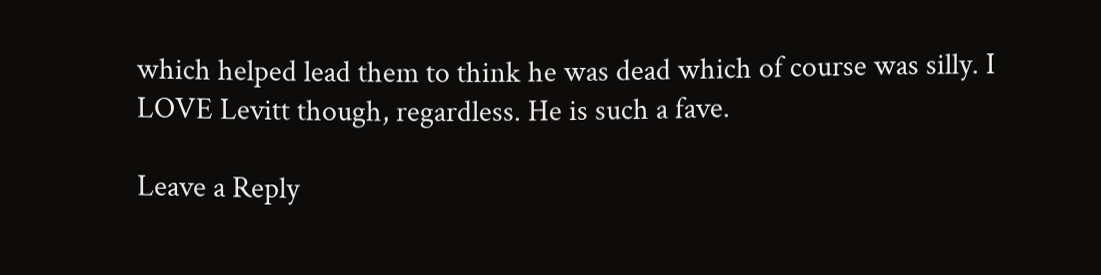which helped lead them to think he was dead which of course was silly. I LOVE Levitt though, regardless. He is such a fave.

Leave a Reply